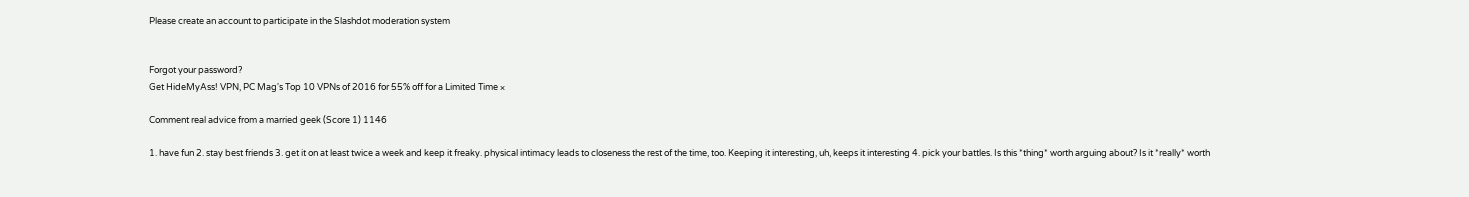Please create an account to participate in the Slashdot moderation system


Forgot your password?
Get HideMyAss! VPN, PC Mag's Top 10 VPNs of 2016 for 55% off for a Limited Time ×

Comment real advice from a married geek (Score 1) 1146

1. have fun 2. stay best friends 3. get it on at least twice a week and keep it freaky. physical intimacy leads to closeness the rest of the time, too. Keeping it interesting, uh, keeps it interesting 4. pick your battles. Is this *thing* worth arguing about? Is it *really* worth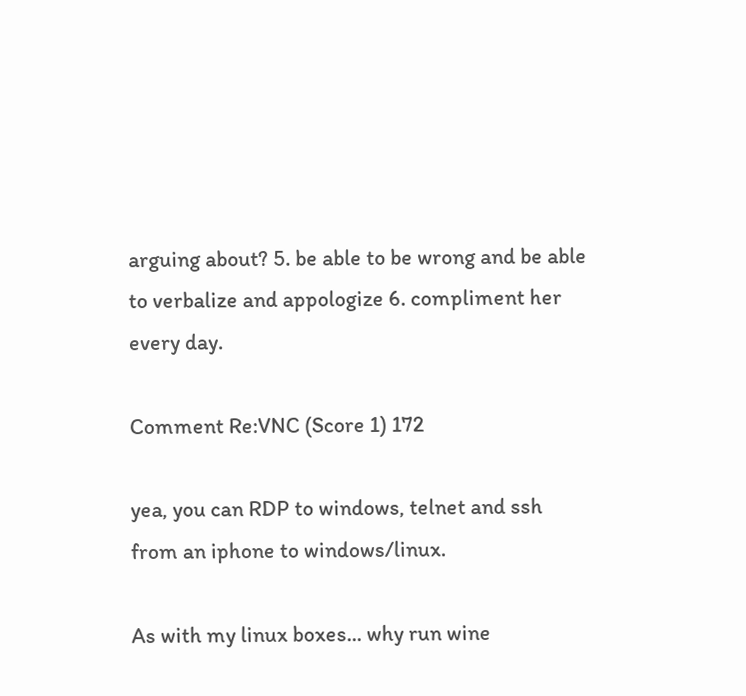arguing about? 5. be able to be wrong and be able to verbalize and appologize 6. compliment her every day.

Comment Re:VNC (Score 1) 172

yea, you can RDP to windows, telnet and ssh from an iphone to windows/linux.

As with my linux boxes... why run wine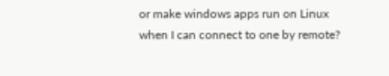or make windows apps run on Linux when I can connect to one by remote?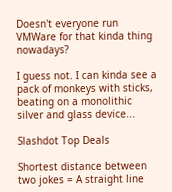Doesn't everyone run VMWare for that kinda thing nowadays?

I guess not. I can kinda see a pack of monkeys with sticks, beating on a monolithic silver and glass device...

Slashdot Top Deals

Shortest distance between two jokes = A straight line